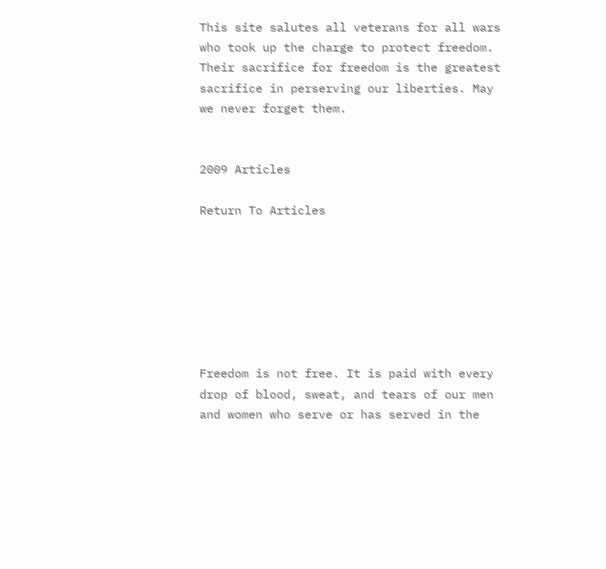This site salutes all veterans for all wars who took up the charge to protect freedom.  Their sacrifice for freedom is the greatest sacrifice in perserving our liberties. May we never forget them.


2009 Articles

Return To Articles







Freedom is not free. It is paid with every drop of blood, sweat, and tears of our men and women who serve or has served in the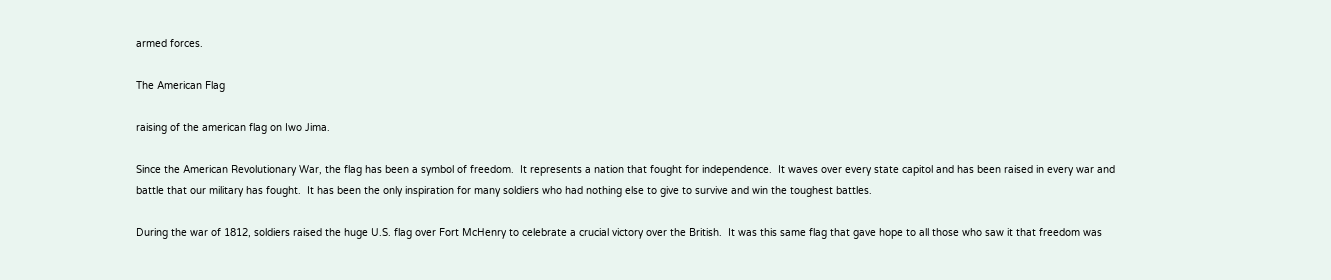armed forces.

The American Flag

raising of the american flag on Iwo Jima.

Since the American Revolutionary War, the flag has been a symbol of freedom.  It represents a nation that fought for independence.  It waves over every state capitol and has been raised in every war and battle that our military has fought.  It has been the only inspiration for many soldiers who had nothing else to give to survive and win the toughest battles.

During the war of 1812, soldiers raised the huge U.S. flag over Fort McHenry to celebrate a crucial victory over the British.  It was this same flag that gave hope to all those who saw it that freedom was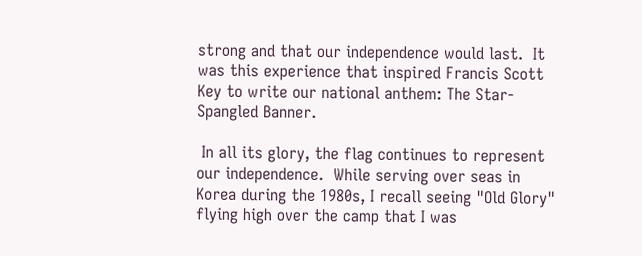strong and that our independence would last.  It was this experience that inspired Francis Scott Key to write our national anthem: The Star-Spangled Banner.

 In all its glory, the flag continues to represent our independence.  While serving over seas in Korea during the 1980s, I recall seeing "Old Glory" flying high over the camp that I was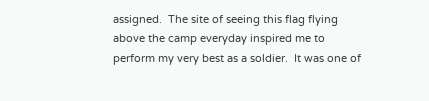assigned.  The site of seeing this flag flying above the camp everyday inspired me to perform my very best as a soldier.  It was one of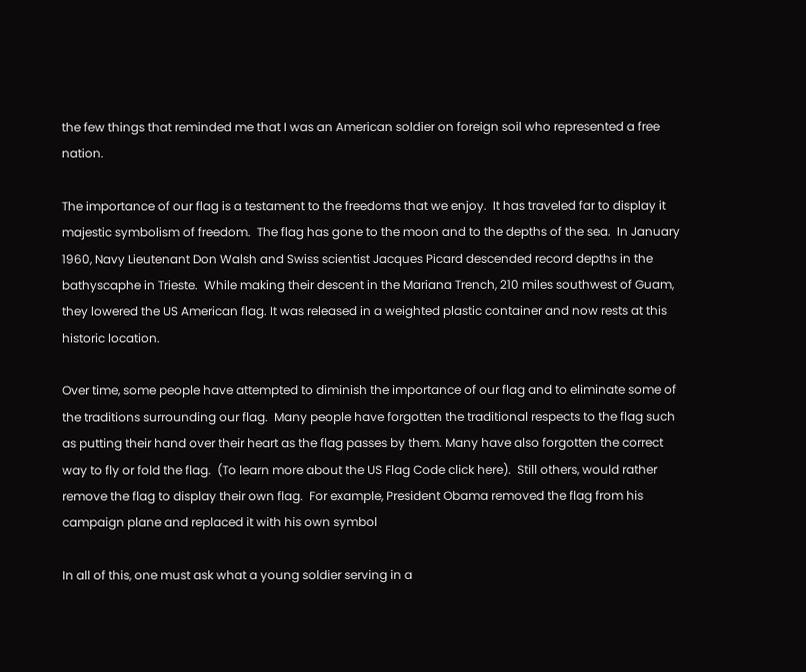the few things that reminded me that I was an American soldier on foreign soil who represented a free nation.

The importance of our flag is a testament to the freedoms that we enjoy.  It has traveled far to display it majestic symbolism of freedom.  The flag has gone to the moon and to the depths of the sea.  In January 1960, Navy Lieutenant Don Walsh and Swiss scientist Jacques Picard descended record depths in the bathyscaphe in Trieste.  While making their descent in the Mariana Trench, 210 miles southwest of Guam, they lowered the US American flag. It was released in a weighted plastic container and now rests at this historic location.

Over time, some people have attempted to diminish the importance of our flag and to eliminate some of the traditions surrounding our flag.  Many people have forgotten the traditional respects to the flag such as putting their hand over their heart as the flag passes by them. Many have also forgotten the correct way to fly or fold the flag.  (To learn more about the US Flag Code click here).  Still others, would rather remove the flag to display their own flag.  For example, President Obama removed the flag from his campaign plane and replaced it with his own symbol

In all of this, one must ask what a young soldier serving in a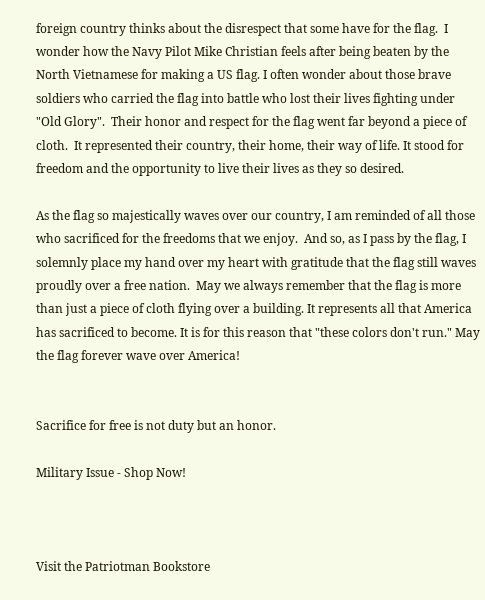foreign country thinks about the disrespect that some have for the flag.  I wonder how the Navy Pilot Mike Christian feels after being beaten by the North Vietnamese for making a US flag. I often wonder about those brave soldiers who carried the flag into battle who lost their lives fighting under "Old Glory".  Their honor and respect for the flag went far beyond a piece of cloth.  It represented their country, their home, their way of life. It stood for freedom and the opportunity to live their lives as they so desired.

As the flag so majestically waves over our country, I am reminded of all those who sacrificed for the freedoms that we enjoy.  And so, as I pass by the flag, I solemnly place my hand over my heart with gratitude that the flag still waves proudly over a free nation.  May we always remember that the flag is more than just a piece of cloth flying over a building. It represents all that America has sacrificed to become. It is for this reason that "these colors don't run." May the flag forever wave over America!


Sacrifice for free is not duty but an honor.

Military Issue - Shop Now!



Visit the Patriotman Bookstore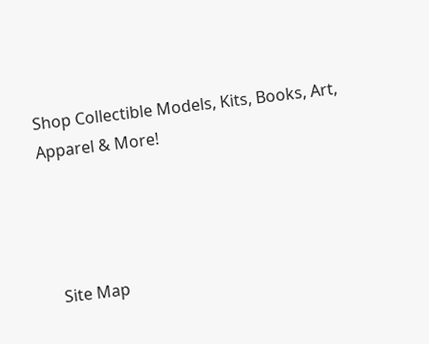Shop Collectible Models, Kits, Books, Art, Apparel & More!




   Site Map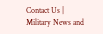Contact Us | Military News and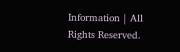Information | All Rights Reserved.